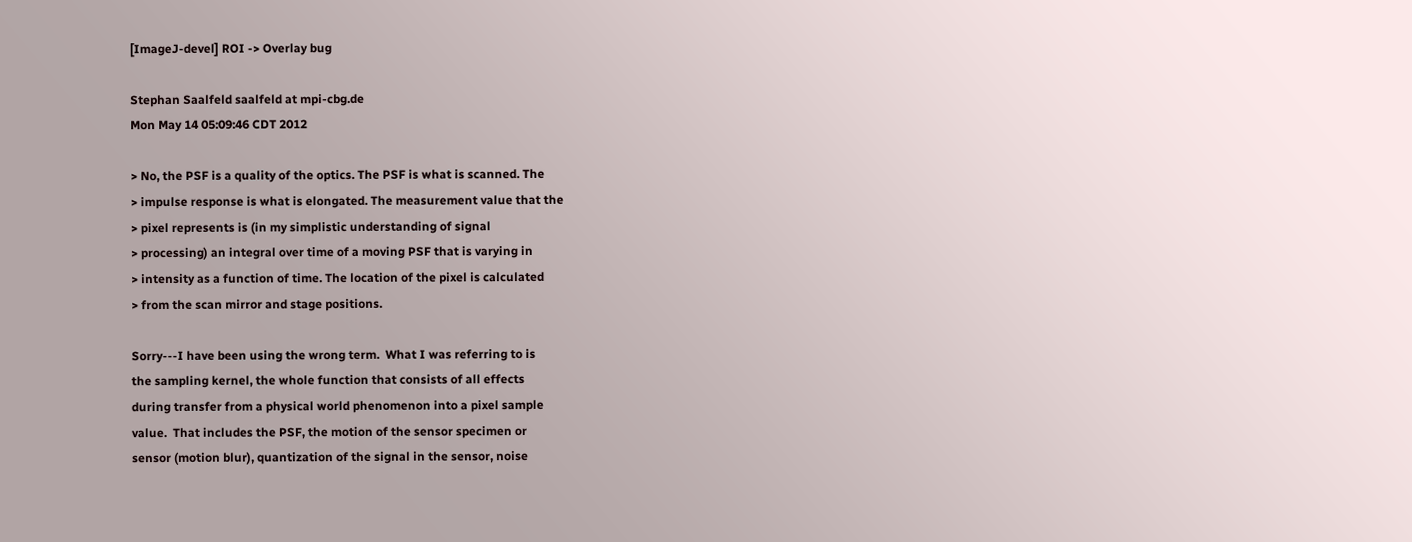[ImageJ-devel] ROI -> Overlay bug

Stephan Saalfeld saalfeld at mpi-cbg.de
Mon May 14 05:09:46 CDT 2012

> No, the PSF is a quality of the optics. The PSF is what is scanned. The
> impulse response is what is elongated. The measurement value that the
> pixel represents is (in my simplistic understanding of signal
> processing) an integral over time of a moving PSF that is varying in
> intensity as a function of time. The location of the pixel is calculated
> from the scan mirror and stage positions.

Sorry---I have been using the wrong term.  What I was referring to is
the sampling kernel, the whole function that consists of all effects
during transfer from a physical world phenomenon into a pixel sample
value.  That includes the PSF, the motion of the sensor specimen or
sensor (motion blur), quantization of the signal in the sensor, noise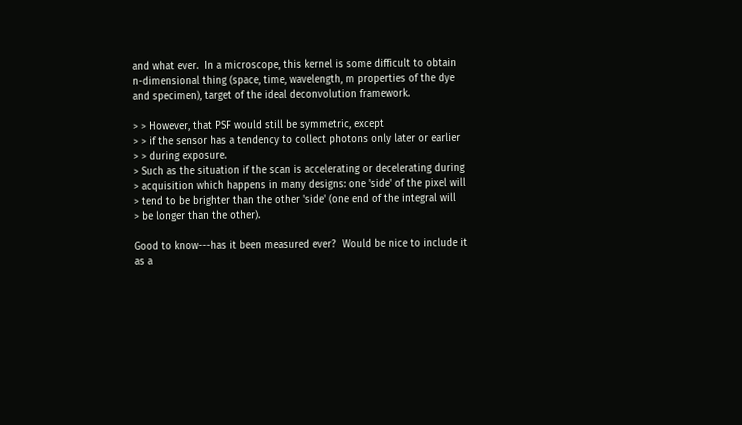and what ever.  In a microscope, this kernel is some difficult to obtain
n-dimensional thing (space, time, wavelength, m properties of the dye
and specimen), target of the ideal deconvolution framework.

> > However, that PSF would still be symmetric, except
> > if the sensor has a tendency to collect photons only later or earlier
> > during exposure.
> Such as the situation if the scan is accelerating or decelerating during
> acquisition which happens in many designs: one 'side' of the pixel will
> tend to be brighter than the other 'side' (one end of the integral will
> be longer than the other).

Good to know---has it been measured ever?  Would be nice to include it
as a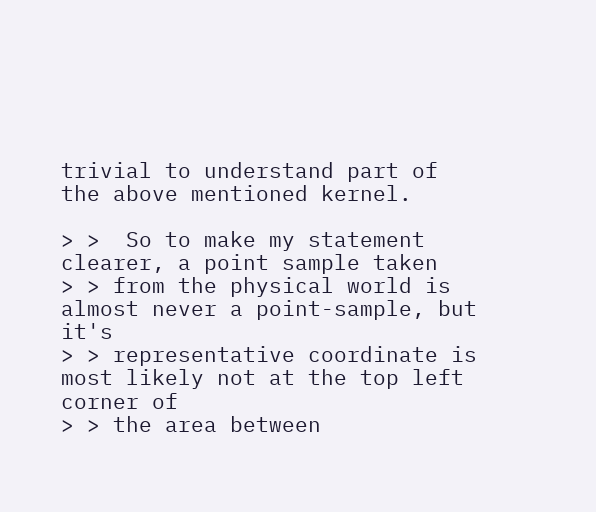trivial to understand part of the above mentioned kernel.

> >  So to make my statement clearer, a point sample taken
> > from the physical world is almost never a point-sample, but it's
> > representative coordinate is most likely not at the top left corner of
> > the area between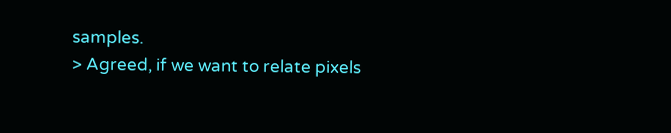samples.
> Agreed, if we want to relate pixels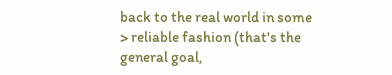back to the real world in some
> reliable fashion (that's the general goal,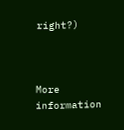right?)



More information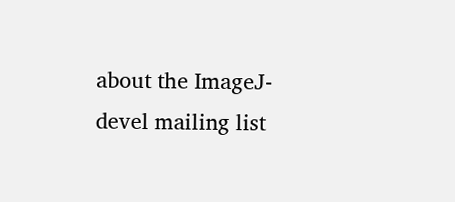about the ImageJ-devel mailing list